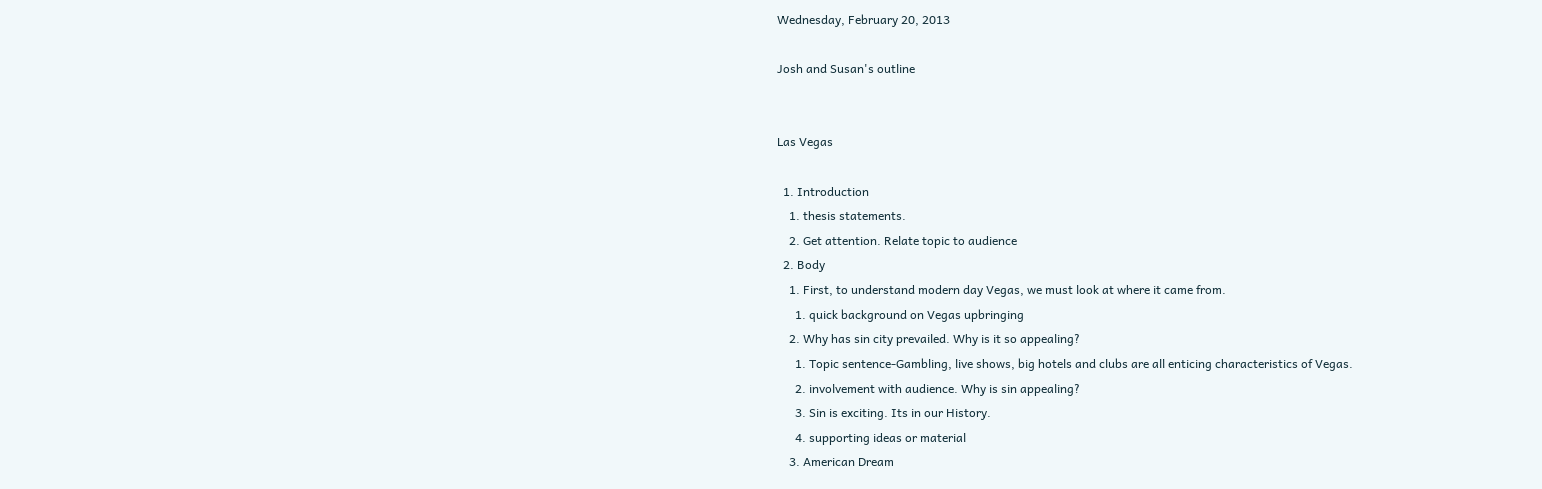Wednesday, February 20, 2013

Josh and Susan's outline


Las Vegas

  1. Introduction
    1. thesis statements.
    2. Get attention. Relate topic to audience
  2. Body
    1. First, to understand modern day Vegas, we must look at where it came from.
      1. quick background on Vegas upbringing
    2. Why has sin city prevailed. Why is it so appealing?
      1. Topic sentence-Gambling, live shows, big hotels and clubs are all enticing characteristics of Vegas.
      2. involvement with audience. Why is sin appealing?
      3. Sin is exciting. Its in our History.
      4. supporting ideas or material
    3. American Dream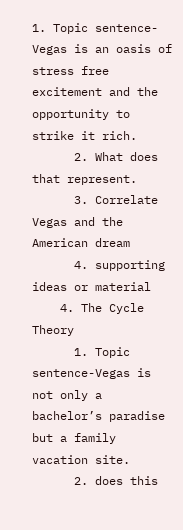1. Topic sentence-Vegas is an oasis of stress free excitement and the opportunity to strike it rich.
      2. What does that represent.
      3. Correlate Vegas and the American dream
      4. supporting ideas or material
    4. The Cycle Theory
      1. Topic sentence-Vegas is not only a bachelor’s paradise but a family vacation site.
      2. does this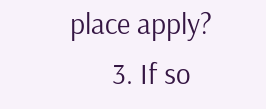place apply?
      3. If so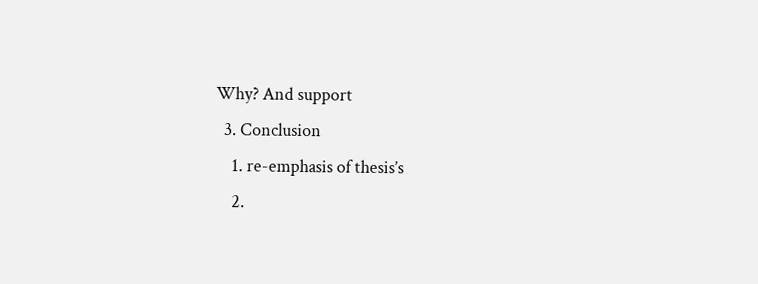Why? And support
  3. Conclusion
    1. re-emphasis of thesis’s
    2.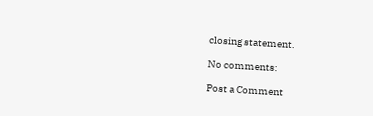closing statement.

No comments:

Post a Comment